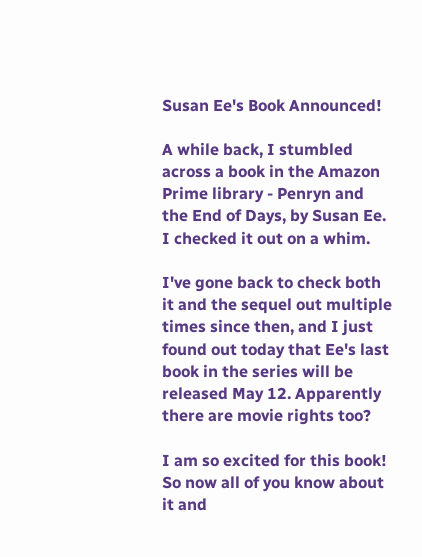Susan Ee's Book Announced!

A while back, I stumbled across a book in the Amazon Prime library - Penryn and the End of Days, by Susan Ee. I checked it out on a whim.

I've gone back to check both it and the sequel out multiple times since then, and I just found out today that Ee's last book in the series will be released May 12. Apparently there are movie rights too?

I am so excited for this book! So now all of you know about it and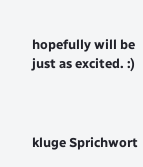hopefully will be just as excited. :)



kluge Sprichwort